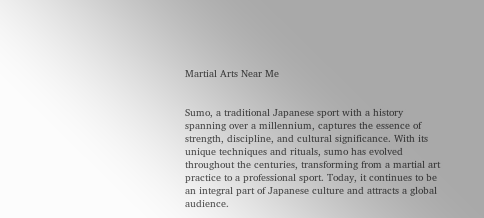Martial Arts Near Me


Sumo, a traditional Japanese sport with a history spanning over a millennium, captures the essence of strength, discipline, and cultural significance. With its unique techniques and rituals, sumo has evolved throughout the centuries, transforming from a martial art practice to a professional sport. Today, it continues to be an integral part of Japanese culture and attracts a global audience.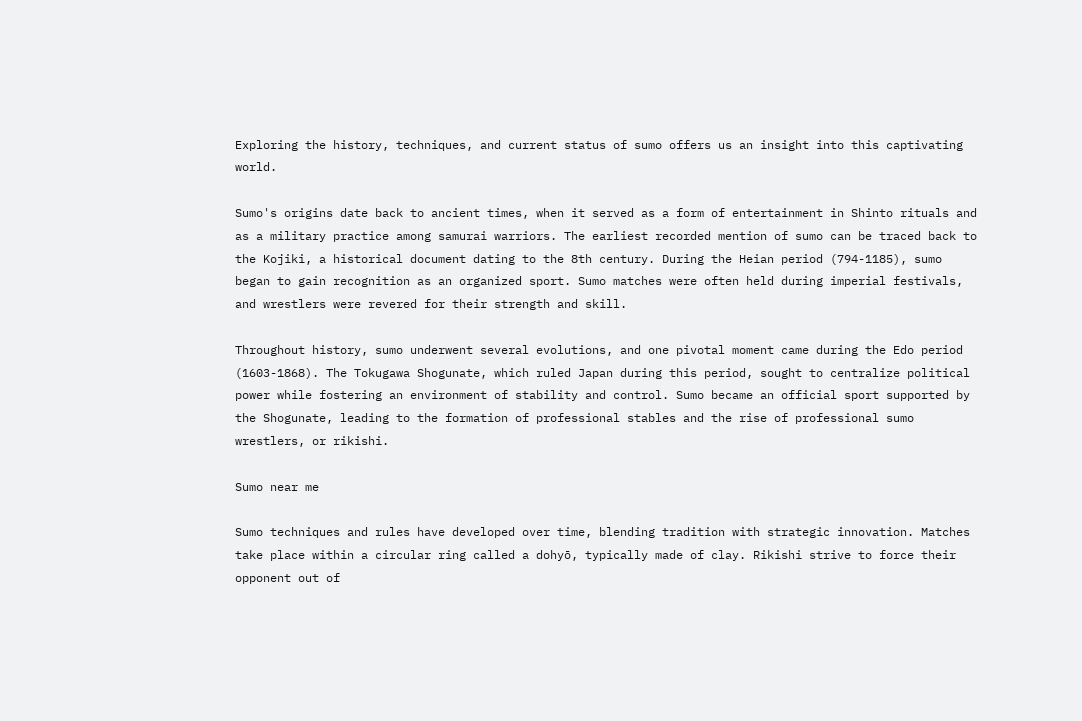Exploring the history, techniques, and current status of sumo offers us an insight into this captivating world.

Sumo's origins date back to ancient times, when it served as a form of entertainment in Shinto rituals and as a military practice among samurai warriors. The earliest recorded mention of sumo can be traced back to the Kojiki, a historical document dating to the 8th century. During the Heian period (794-1185), sumo began to gain recognition as an organized sport. Sumo matches were often held during imperial festivals, and wrestlers were revered for their strength and skill.

Throughout history, sumo underwent several evolutions, and one pivotal moment came during the Edo period (1603-1868). The Tokugawa Shogunate, which ruled Japan during this period, sought to centralize political power while fostering an environment of stability and control. Sumo became an official sport supported by the Shogunate, leading to the formation of professional stables and the rise of professional sumo wrestlers, or rikishi.

Sumo near me

Sumo techniques and rules have developed over time, blending tradition with strategic innovation. Matches take place within a circular ring called a dohyō, typically made of clay. Rikishi strive to force their opponent out of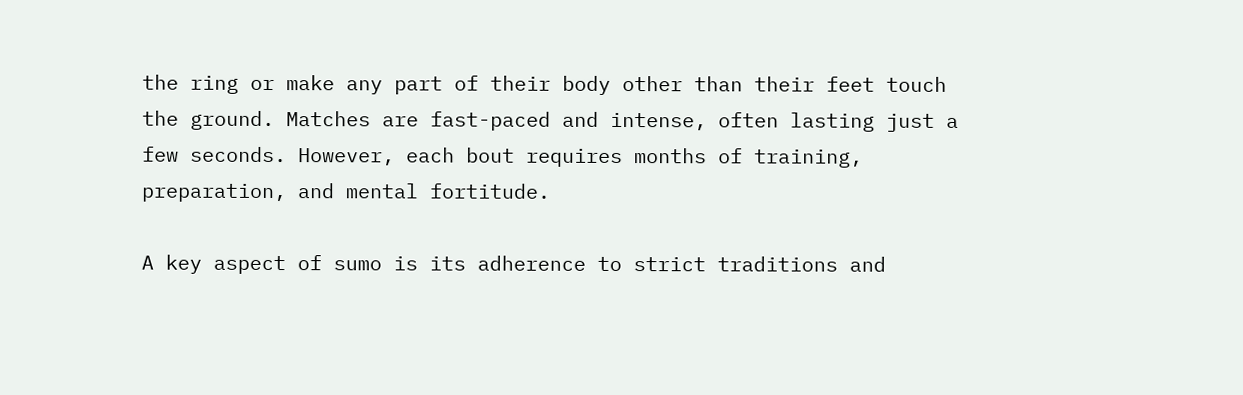the ring or make any part of their body other than their feet touch the ground. Matches are fast-paced and intense, often lasting just a few seconds. However, each bout requires months of training, preparation, and mental fortitude.

A key aspect of sumo is its adherence to strict traditions and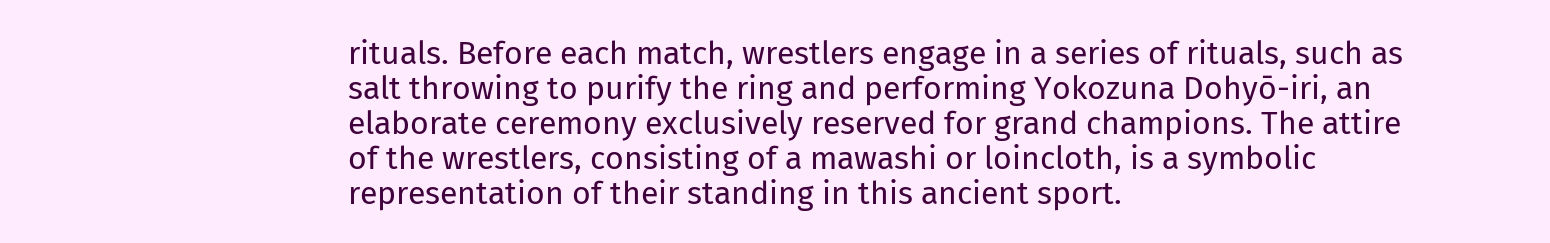rituals. Before each match, wrestlers engage in a series of rituals, such as salt throwing to purify the ring and performing Yokozuna Dohyō-iri, an elaborate ceremony exclusively reserved for grand champions. The attire of the wrestlers, consisting of a mawashi or loincloth, is a symbolic representation of their standing in this ancient sport.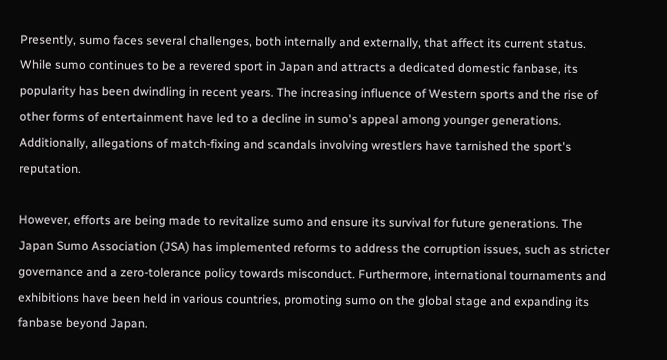Presently, sumo faces several challenges, both internally and externally, that affect its current status. While sumo continues to be a revered sport in Japan and attracts a dedicated domestic fanbase, its popularity has been dwindling in recent years. The increasing influence of Western sports and the rise of other forms of entertainment have led to a decline in sumo's appeal among younger generations. Additionally, allegations of match-fixing and scandals involving wrestlers have tarnished the sport's reputation.

However, efforts are being made to revitalize sumo and ensure its survival for future generations. The Japan Sumo Association (JSA) has implemented reforms to address the corruption issues, such as stricter governance and a zero-tolerance policy towards misconduct. Furthermore, international tournaments and exhibitions have been held in various countries, promoting sumo on the global stage and expanding its fanbase beyond Japan.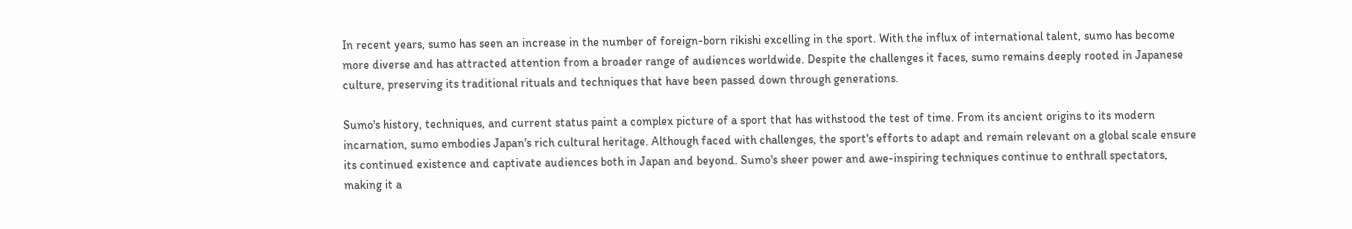In recent years, sumo has seen an increase in the number of foreign-born rikishi excelling in the sport. With the influx of international talent, sumo has become more diverse and has attracted attention from a broader range of audiences worldwide. Despite the challenges it faces, sumo remains deeply rooted in Japanese culture, preserving its traditional rituals and techniques that have been passed down through generations.

Sumo's history, techniques, and current status paint a complex picture of a sport that has withstood the test of time. From its ancient origins to its modern incarnation, sumo embodies Japan's rich cultural heritage. Although faced with challenges, the sport's efforts to adapt and remain relevant on a global scale ensure its continued existence and captivate audiences both in Japan and beyond. Sumo's sheer power and awe-inspiring techniques continue to enthrall spectators, making it a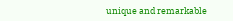unique and remarkable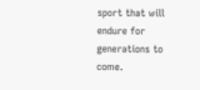sport that will endure for generations to come.